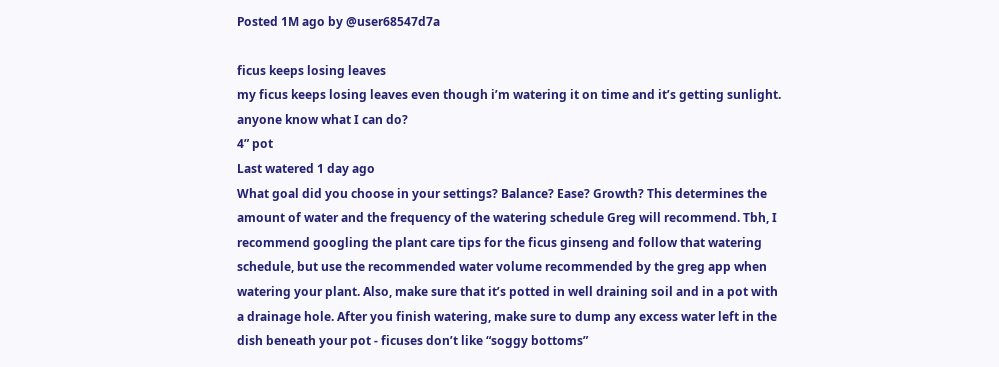Posted 1M ago by @user68547d7a

ficus keeps losing leaves
my ficus keeps losing leaves even though i’m watering it on time and it’s getting sunlight. anyone know what I can do?
4” pot
Last watered 1 day ago
What goal did you choose in your settings? Balance? Ease? Growth? This determines the amount of water and the frequency of the watering schedule Greg will recommend. Tbh, I recommend googling the plant care tips for the ficus ginseng and follow that watering schedule, but use the recommended water volume recommended by the greg app when watering your plant. Also, make sure that it’s potted in well draining soil and in a pot with a drainage hole. After you finish watering, make sure to dump any excess water left in the dish beneath your pot - ficuses don’t like “soggy bottoms”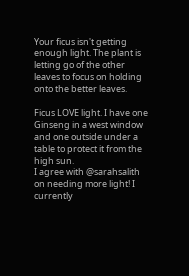Your ficus isn't getting enough light. The plant is letting go of the other leaves to focus on holding onto the better leaves.

Ficus LOVE light. I have one Ginseng in a west window and one outside under a table to protect it from the high sun.
I agree with @sarahsalith on needing more light! I currently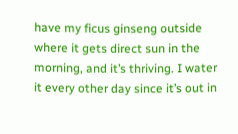have my ficus ginseng outside where it gets direct sun in the morning, and it’s thriving. I water it every other day since it’s out in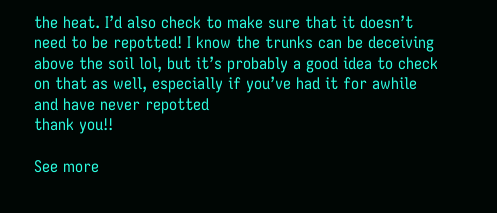the heat. I’d also check to make sure that it doesn’t need to be repotted! I know the trunks can be deceiving above the soil lol, but it’s probably a good idea to check on that as well, especially if you’ve had it for awhile and have never repotted
thank you!!

See more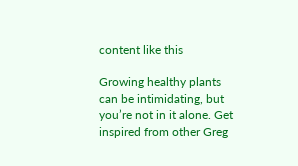content like this

Growing healthy plants can be intimidating, but you’re not in it alone. Get inspired from other Greg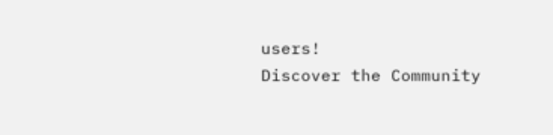users!
Discover the Community